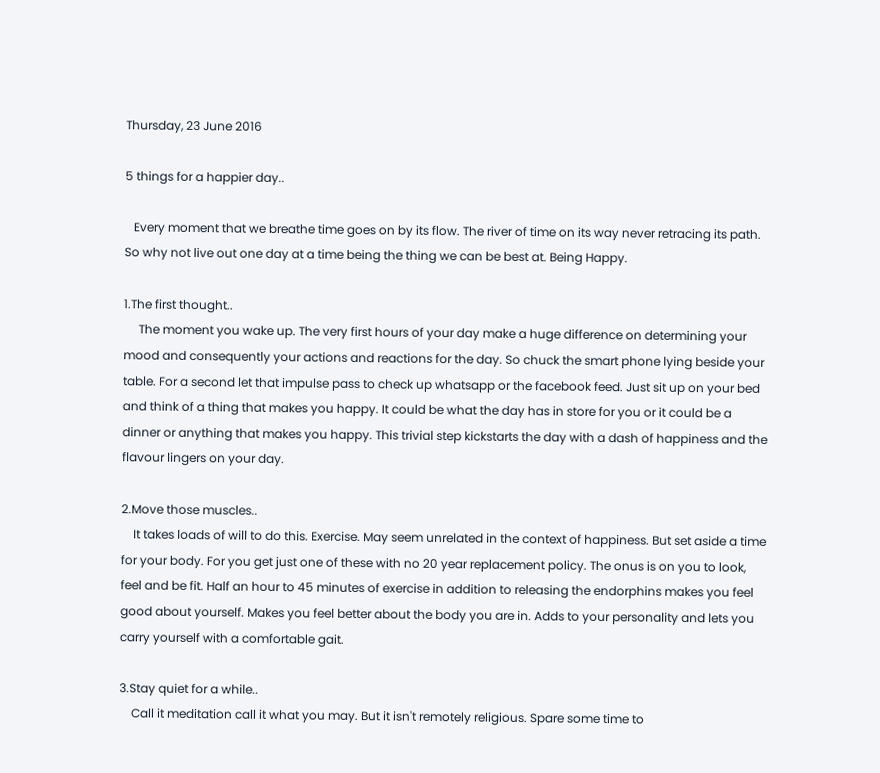Thursday, 23 June 2016

5 things for a happier day..

   Every moment that we breathe time goes on by its flow. The river of time on its way never retracing its path. So why not live out one day at a time being the thing we can be best at. Being Happy.

1.The first thought..
     The moment you wake up. The very first hours of your day make a huge difference on determining your mood and consequently your actions and reactions for the day. So chuck the smart phone lying beside your table. For a second let that impulse pass to check up whatsapp or the facebook feed. Just sit up on your bed and think of a thing that makes you happy. It could be what the day has in store for you or it could be a dinner or anything that makes you happy. This trivial step kickstarts the day with a dash of happiness and the flavour lingers on your day.

2.Move those muscles..
    It takes loads of will to do this. Exercise. May seem unrelated in the context of happiness. But set aside a time for your body. For you get just one of these with no 20 year replacement policy. The onus is on you to look, feel and be fit. Half an hour to 45 minutes of exercise in addition to releasing the endorphins makes you feel good about yourself. Makes you feel better about the body you are in. Adds to your personality and lets you carry yourself with a comfortable gait.

3.Stay quiet for a while..
    Call it meditation call it what you may. But it isn't remotely religious. Spare some time to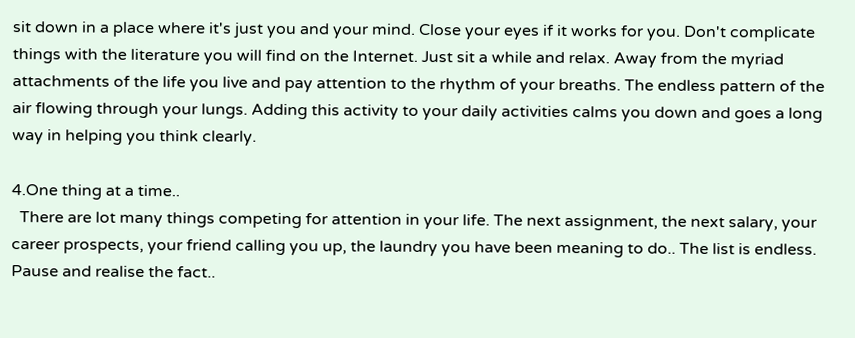sit down in a place where it's just you and your mind. Close your eyes if it works for you. Don't complicate things with the literature you will find on the Internet. Just sit a while and relax. Away from the myriad attachments of the life you live and pay attention to the rhythm of your breaths. The endless pattern of the air flowing through your lungs. Adding this activity to your daily activities calms you down and goes a long way in helping you think clearly.

4.One thing at a time..
  There are lot many things competing for attention in your life. The next assignment, the next salary, your career prospects, your friend calling you up, the laundry you have been meaning to do.. The list is endless. Pause and realise the fact..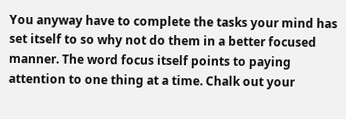You anyway have to complete the tasks your mind has set itself to so why not do them in a better focused manner. The word focus itself points to paying attention to one thing at a time. Chalk out your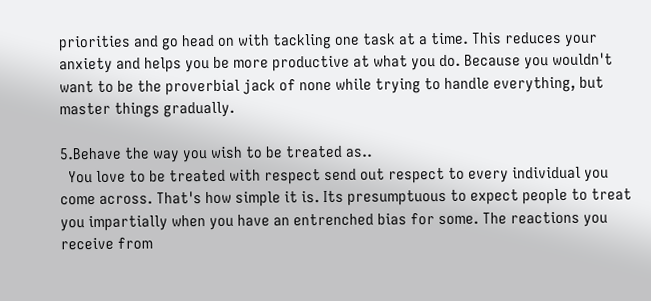priorities and go head on with tackling one task at a time. This reduces your anxiety and helps you be more productive at what you do. Because you wouldn't want to be the proverbial jack of none while trying to handle everything, but master things gradually.

5.Behave the way you wish to be treated as..
  You love to be treated with respect send out respect to every individual you come across. That's how simple it is. Its presumptuous to expect people to treat you impartially when you have an entrenched bias for some. The reactions you receive from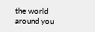the world around you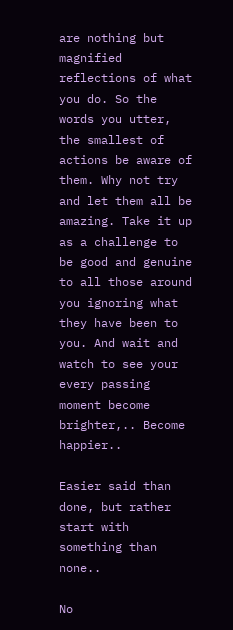are nothing but magnified reflections of what you do. So the words you utter, the smallest of actions be aware of them. Why not try and let them all be amazing. Take it up as a challenge to be good and genuine to all those around you ignoring what they have been to you. And wait and watch to see your every passing moment become brighter,.. Become happier..

Easier said than done, but rather start with something than none..

No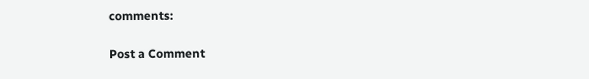comments:

Post a Comment